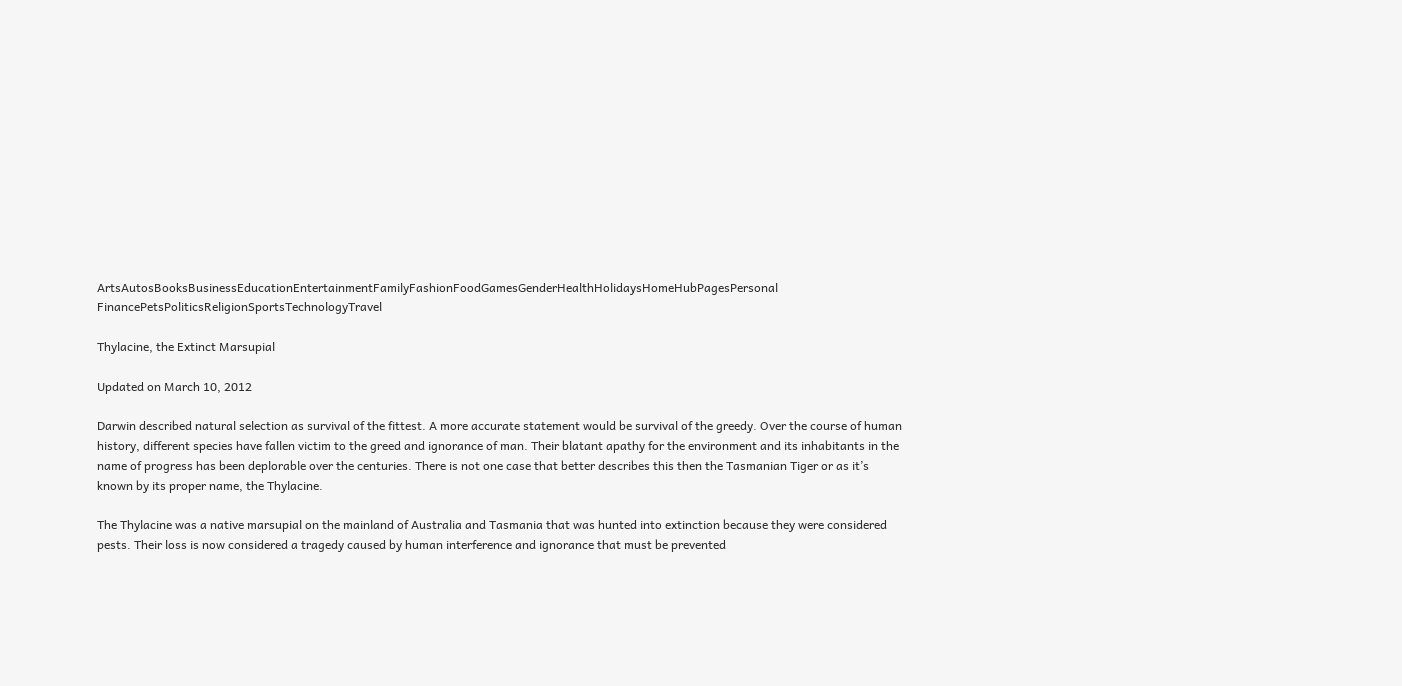ArtsAutosBooksBusinessEducationEntertainmentFamilyFashionFoodGamesGenderHealthHolidaysHomeHubPagesPersonal FinancePetsPoliticsReligionSportsTechnologyTravel

Thylacine, the Extinct Marsupial

Updated on March 10, 2012

Darwin described natural selection as survival of the fittest. A more accurate statement would be survival of the greedy. Over the course of human history, different species have fallen victim to the greed and ignorance of man. Their blatant apathy for the environment and its inhabitants in the name of progress has been deplorable over the centuries. There is not one case that better describes this then the Tasmanian Tiger or as it’s known by its proper name, the Thylacine.

The Thylacine was a native marsupial on the mainland of Australia and Tasmania that was hunted into extinction because they were considered pests. Their loss is now considered a tragedy caused by human interference and ignorance that must be prevented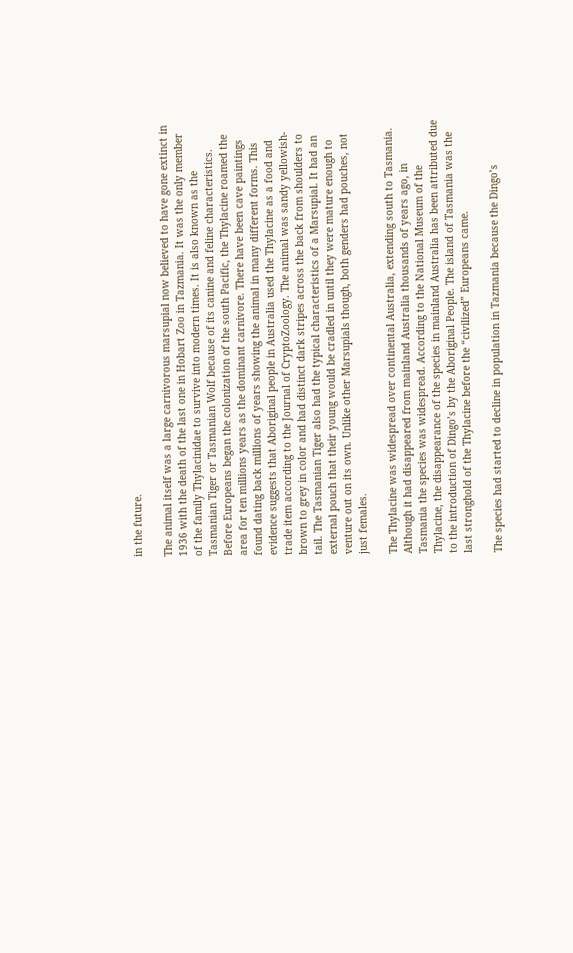in the future.

The animal itself was a large carnivorous marsupial now believed to have gone extinct in 1936 with the death of the last one in Hobart Zoo in Tazmania. It was the only member of the family Thylacinidae to survive into modern times. It is also known as the Tasmanian Tiger or Tasmanian Wolf because of its canine and feline characteristics. Before Europeans began the colonization of the south Pacific, the Thylacine roamed the area for ten millions years as the dominant carnivore. There have been cave paintings found dating back millions of years showing the animal in many different forms. This evidence suggests that Aboriginal people in Australia used the Thylacine as a food and trade item according to the Journal of CryptoZoology. The animal was sandy yellowish-brown to grey in color and had distinct dark stripes across the back from shoulders to tail. The Tasmanian Tiger also had the typical characteristics of a Marsupial. It had an external pouch that their young would be cradled in until they were mature enough to venture out on its own. Unlike other Marsupials though, both genders had pouches, not just females.

The Thylacine was widespread over continental Australia, extending south to Tasmania. Although it had disappeared from mainland Australia thousands of years ago, in Tasmania the species was widespread. According to the National Museum of the Thylacine, the disappearance of the species in mainland Australia has been attributed due to the introduction of Dingo’s by the Aboriginal People. The island of Tasmania was the last stronghold of the Thylacine before the “civilized” Europeans came.

The species had started to decline in population in Tazmania because the Dingo’s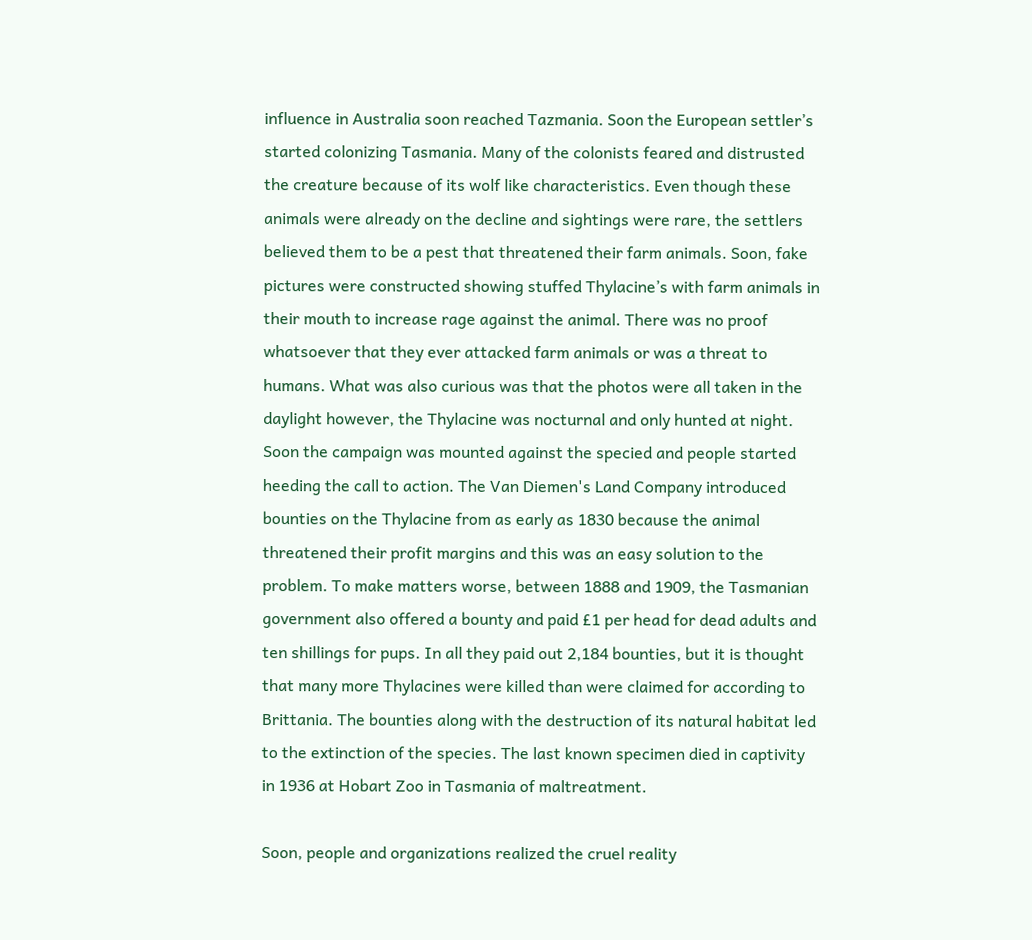influence in Australia soon reached Tazmania. Soon the European settler’s started colonizing Tasmania. Many of the colonists feared and distrusted the creature because of its wolf like characteristics. Even though these animals were already on the decline and sightings were rare, the settlers believed them to be a pest that threatened their farm animals. Soon, fake pictures were constructed showing stuffed Thylacine’s with farm animals in their mouth to increase rage against the animal. There was no proof whatsoever that they ever attacked farm animals or was a threat to humans. What was also curious was that the photos were all taken in the daylight however, the Thylacine was nocturnal and only hunted at night. Soon the campaign was mounted against the specied and people started heeding the call to action. The Van Diemen's Land Company introduced bounties on the Thylacine from as early as 1830 because the animal threatened their profit margins and this was an easy solution to the problem. To make matters worse, between 1888 and 1909, the Tasmanian government also offered a bounty and paid £1 per head for dead adults and ten shillings for pups. In all they paid out 2,184 bounties, but it is thought that many more Thylacines were killed than were claimed for according to Brittania. The bounties along with the destruction of its natural habitat led to the extinction of the species. The last known specimen died in captivity in 1936 at Hobart Zoo in Tasmania of maltreatment.

Soon, people and organizations realized the cruel reality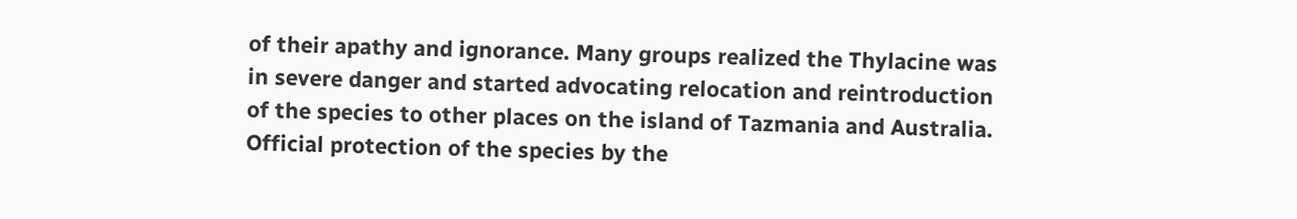of their apathy and ignorance. Many groups realized the Thylacine was in severe danger and started advocating relocation and reintroduction of the species to other places on the island of Tazmania and Australia. Official protection of the species by the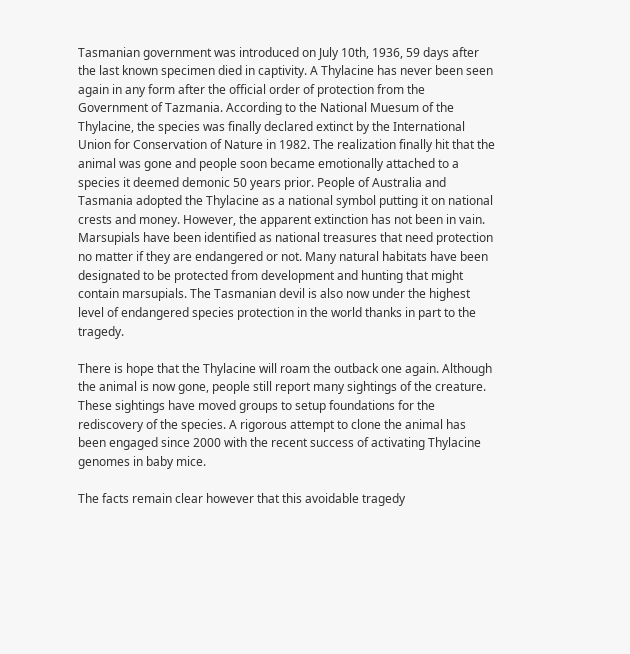Tasmanian government was introduced on July 10th, 1936, 59 days after the last known specimen died in captivity. A Thylacine has never been seen again in any form after the official order of protection from the Government of Tazmania. According to the National Muesum of the Thylacine, the species was finally declared extinct by the International Union for Conservation of Nature in 1982. The realization finally hit that the animal was gone and people soon became emotionally attached to a species it deemed demonic 50 years prior. People of Australia and Tasmania adopted the Thylacine as a national symbol putting it on national crests and money. However, the apparent extinction has not been in vain. Marsupials have been identified as national treasures that need protection no matter if they are endangered or not. Many natural habitats have been designated to be protected from development and hunting that might contain marsupials. The Tasmanian devil is also now under the highest level of endangered species protection in the world thanks in part to the tragedy.

There is hope that the Thylacine will roam the outback one again. Although the animal is now gone, people still report many sightings of the creature. These sightings have moved groups to setup foundations for the rediscovery of the species. A rigorous attempt to clone the animal has been engaged since 2000 with the recent success of activating Thylacine genomes in baby mice.

The facts remain clear however that this avoidable tragedy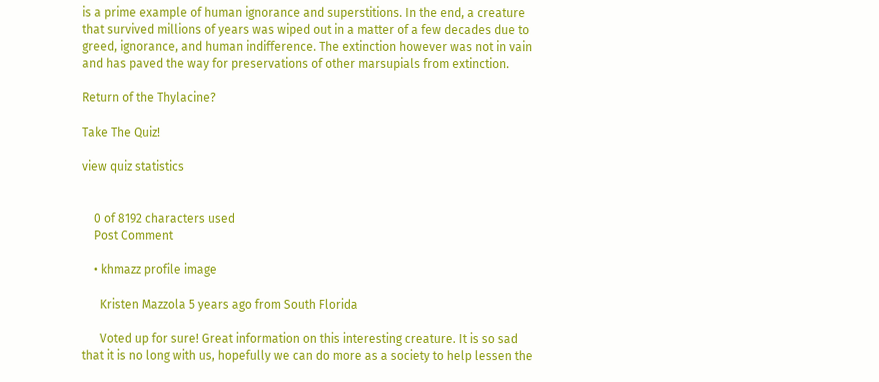is a prime example of human ignorance and superstitions. In the end, a creature that survived millions of years was wiped out in a matter of a few decades due to greed, ignorance, and human indifference. The extinction however was not in vain and has paved the way for preservations of other marsupials from extinction.

Return of the Thylacine?

Take The Quiz!

view quiz statistics


    0 of 8192 characters used
    Post Comment

    • khmazz profile image

      Kristen Mazzola 5 years ago from South Florida

      Voted up for sure! Great information on this interesting creature. It is so sad that it is no long with us, hopefully we can do more as a society to help lessen the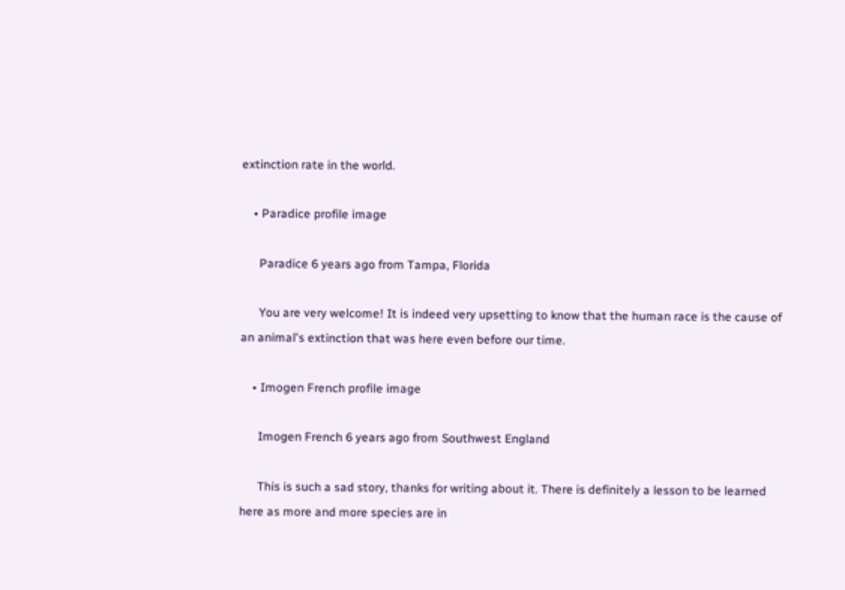extinction rate in the world.

    • Paradice profile image

      Paradice 6 years ago from Tampa, Florida

      You are very welcome! It is indeed very upsetting to know that the human race is the cause of an animal's extinction that was here even before our time.

    • Imogen French profile image

      Imogen French 6 years ago from Southwest England

      This is such a sad story, thanks for writing about it. There is definitely a lesson to be learned here as more and more species are in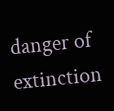danger of extinction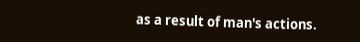as a result of man's actions.